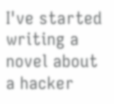I've started writing a novel about a hacker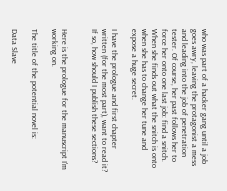who was part of a hacker gang until a job goes awry, leaving the protagonist a mess and leading into the job of penetration tester. Of course, her past follows her to force her onto one last job: find a snitch. When she finds out what the snitch is onto when she has to change her tune and expose a huge secret.

I have the prologue and first chapter written (for the most part), want to read it? If so, how should I publish these sections?


Here is the prologue for the manuscript I'm working on.

The title of the potential novel is:

Data Slave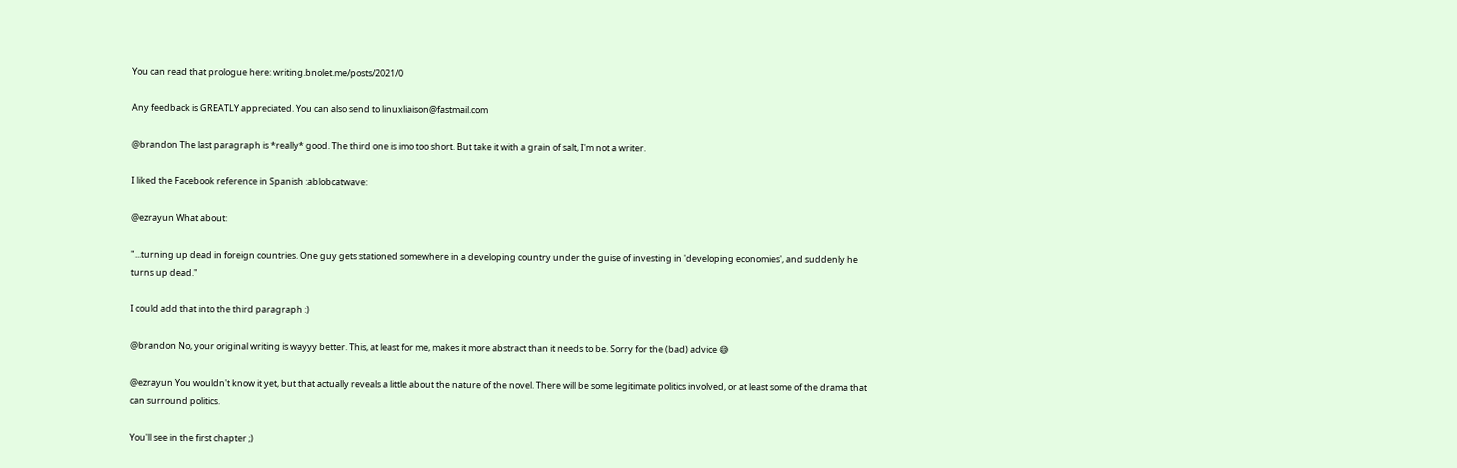You can read that prologue here: writing.bnolet.me/posts/2021/0

Any feedback is GREATLY appreciated. You can also send to linuxliaison@fastmail.com

@brandon The last paragraph is *really* good. The third one is imo too short. But take it with a grain of salt, I'm not a writer.

I liked the Facebook reference in Spanish :ablobcatwave:

@ezrayun What about:

"...turning up dead in foreign countries. One guy gets stationed somewhere in a developing country under the guise of investing in 'developing economies', and suddenly he turns up dead."

I could add that into the third paragraph :)

@brandon No, your original writing is wayyy better. This, at least for me, makes it more abstract than it needs to be. Sorry for the (bad) advice 😅

@ezrayun You wouldn't know it yet, but that actually reveals a little about the nature of the novel. There will be some legitimate politics involved, or at least some of the drama that can surround politics.

You'll see in the first chapter ;)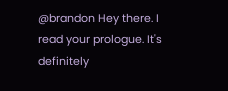@brandon Hey there. I read your prologue. It's definitely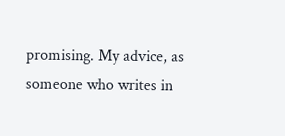promising. My advice, as someone who writes in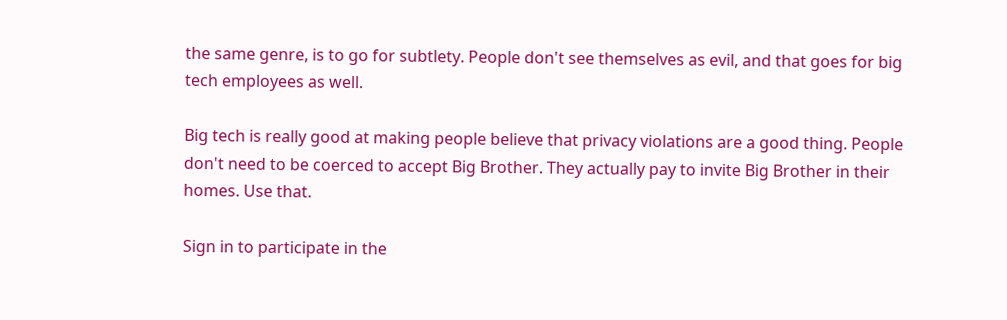the same genre, is to go for subtlety. People don't see themselves as evil, and that goes for big tech employees as well.

Big tech is really good at making people believe that privacy violations are a good thing. People don't need to be coerced to accept Big Brother. They actually pay to invite Big Brother in their homes. Use that.

Sign in to participate in the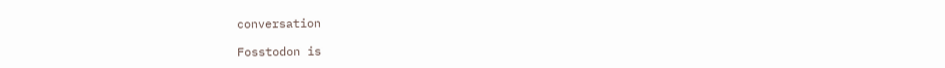conversation

Fosstodon is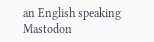an English speaking Mastodon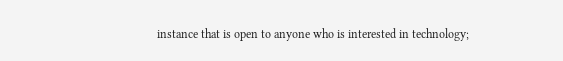instance that is open to anyone who is interested in technology;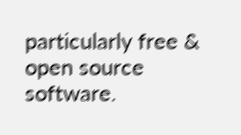particularly free & open source software.